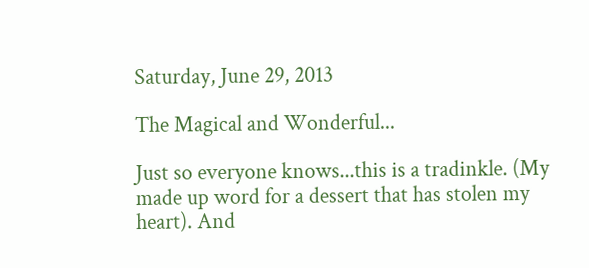Saturday, June 29, 2013

The Magical and Wonderful...

Just so everyone knows...this is a tradinkle. (My made up word for a dessert that has stolen my heart). And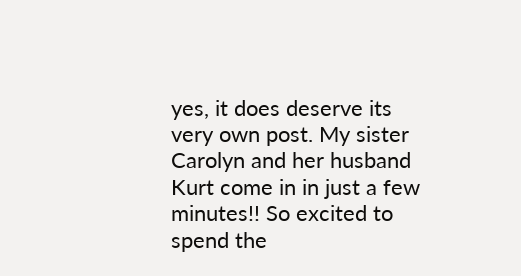yes, it does deserve its very own post. My sister Carolyn and her husband Kurt come in in just a few
minutes!! So excited to spend the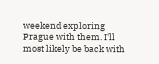weekend exploring Prague with them. I'll most likely be back with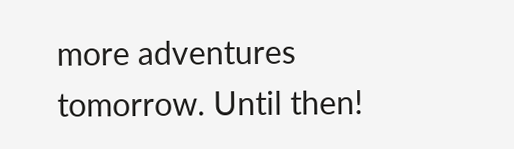more adventures tomorrow. Until then!